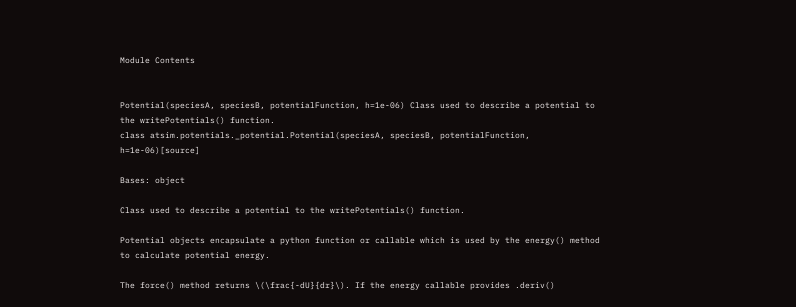Module Contents


Potential(speciesA, speciesB, potentialFunction, h=1e-06) Class used to describe a potential to the writePotentials() function.
class atsim.potentials._potential.Potential(speciesA, speciesB, potentialFunction, h=1e-06)[source]

Bases: object

Class used to describe a potential to the writePotentials() function.

Potential objects encapsulate a python function or callable which is used by the energy() method to calculate potential energy.

The force() method returns \(\frac{-dU}{dr}\). If the energy callable provides .deriv()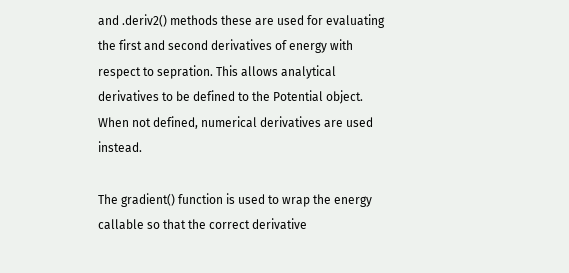and .deriv2() methods these are used for evaluating the first and second derivatives of energy with respect to sepration. This allows analytical derivatives to be defined to the Potential object. When not defined, numerical derivatives are used instead.

The gradient() function is used to wrap the energy callable so that the correct derivative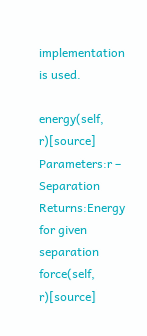implementation is used.

energy(self, r)[source]
Parameters:r – Separation
Returns:Energy for given separation
force(self, r)[source]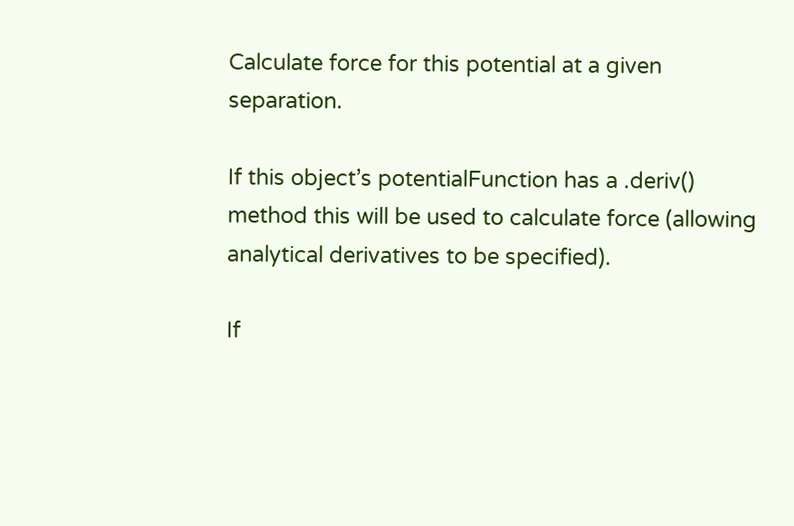Calculate force for this potential at a given separation.

If this object’s potentialFunction has a .deriv() method this will be used to calculate force (allowing analytical derivatives to be specified).

If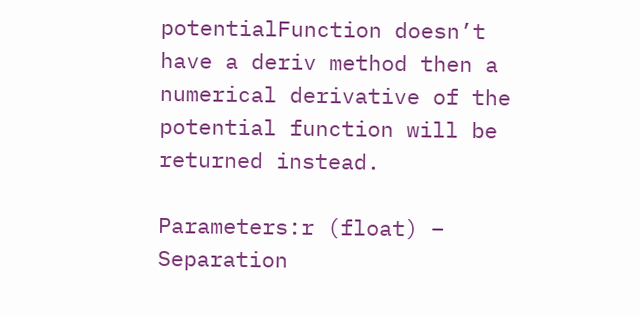potentialFunction doesn’t have a deriv method then a numerical derivative of the potential function will be returned instead.

Parameters:r (float) – Separation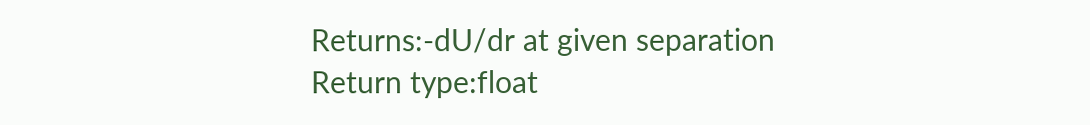Returns:-dU/dr at given separation
Return type:float